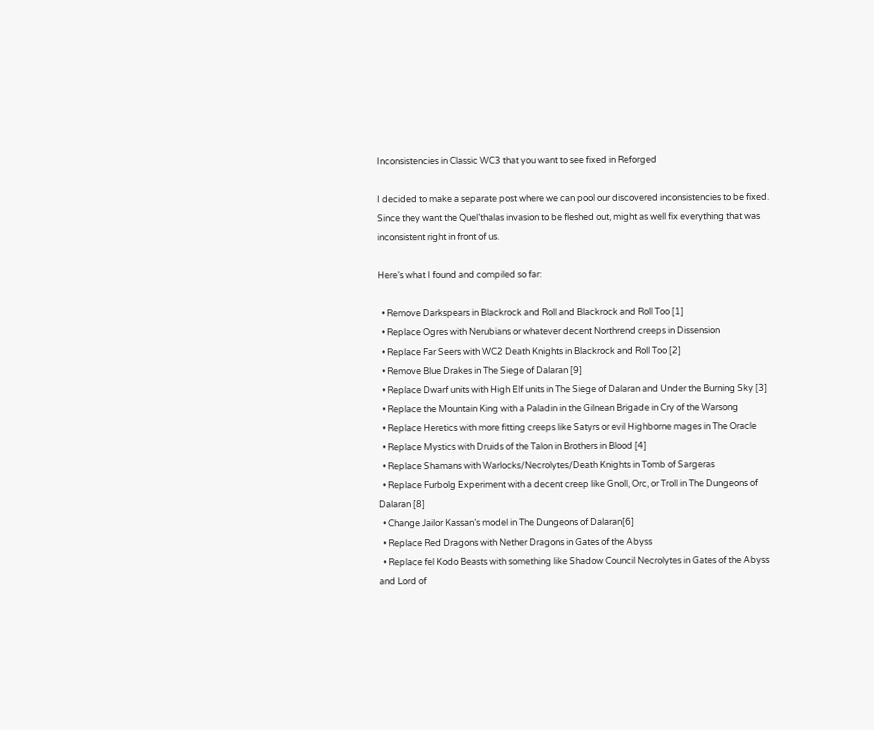Inconsistencies in Classic WC3 that you want to see fixed in Reforged

I decided to make a separate post where we can pool our discovered inconsistencies to be fixed. Since they want the Quel’thalas invasion to be fleshed out, might as well fix everything that was inconsistent right in front of us.

Here’s what I found and compiled so far:

  • Remove Darkspears in Blackrock and Roll and Blackrock and Roll Too [1]
  • Replace Ogres with Nerubians or whatever decent Northrend creeps in Dissension
  • Replace Far Seers with WC2 Death Knights in Blackrock and Roll Too [2]
  • Remove Blue Drakes in The Siege of Dalaran [9]
  • Replace Dwarf units with High Elf units in The Siege of Dalaran and Under the Burning Sky [3]
  • Replace the Mountain King with a Paladin in the Gilnean Brigade in Cry of the Warsong
  • Replace Heretics with more fitting creeps like Satyrs or evil Highborne mages in The Oracle
  • Replace Mystics with Druids of the Talon in Brothers in Blood [4]
  • Replace Shamans with Warlocks/Necrolytes/Death Knights in Tomb of Sargeras
  • Replace Furbolg Experiment with a decent creep like Gnoll, Orc, or Troll in The Dungeons of Dalaran [8]
  • Change Jailor Kassan’s model in The Dungeons of Dalaran[6]
  • Replace Red Dragons with Nether Dragons in Gates of the Abyss
  • Replace fel Kodo Beasts with something like Shadow Council Necrolytes in Gates of the Abyss and Lord of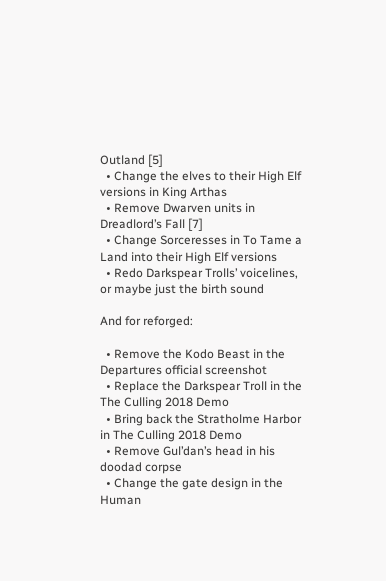Outland [5]
  • Change the elves to their High Elf versions in King Arthas
  • Remove Dwarven units in Dreadlord’s Fall [7]
  • Change Sorceresses in To Tame a Land into their High Elf versions
  • Redo Darkspear Trolls’ voicelines, or maybe just the birth sound

And for reforged:

  • Remove the Kodo Beast in the Departures official screenshot
  • Replace the Darkspear Troll in the The Culling 2018 Demo
  • Bring back the Stratholme Harbor in The Culling 2018 Demo
  • Remove Gul’dan’s head in his doodad corpse
  • Change the gate design in the Human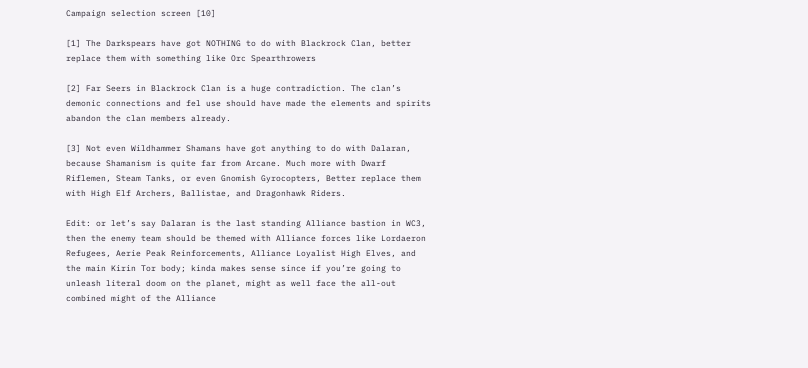Campaign selection screen [10]

[1] The Darkspears have got NOTHING to do with Blackrock Clan, better replace them with something like Orc Spearthrowers

[2] Far Seers in Blackrock Clan is a huge contradiction. The clan’s demonic connections and fel use should have made the elements and spirits abandon the clan members already.

[3] Not even Wildhammer Shamans have got anything to do with Dalaran, because Shamanism is quite far from Arcane. Much more with Dwarf Riflemen, Steam Tanks, or even Gnomish Gyrocopters, Better replace them with High Elf Archers, Ballistae, and Dragonhawk Riders.

Edit: or let’s say Dalaran is the last standing Alliance bastion in WC3, then the enemy team should be themed with Alliance forces like Lordaeron Refugees, Aerie Peak Reinforcements, Alliance Loyalist High Elves, and the main Kirin Tor body; kinda makes sense since if you’re going to unleash literal doom on the planet, might as well face the all-out combined might of the Alliance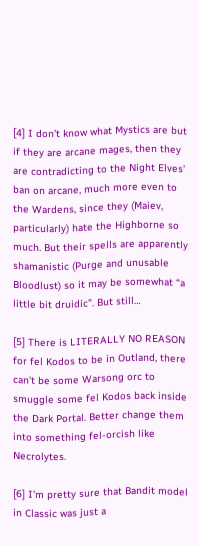[4] I don’t know what Mystics are but if they are arcane mages, then they are contradicting to the Night Elves’ ban on arcane, much more even to the Wardens, since they (Maiev, particularly) hate the Highborne so much. But their spells are apparently shamanistic (Purge and unusable Bloodlust) so it may be somewhat “a little bit druidic”. But still…

[5] There is LITERALLY NO REASON for fel Kodos to be in Outland, there can’t be some Warsong orc to smuggle some fel Kodos back inside the Dark Portal. Better change them into something fel-orcish like Necrolytes.

[6] I’m pretty sure that Bandit model in Classic was just a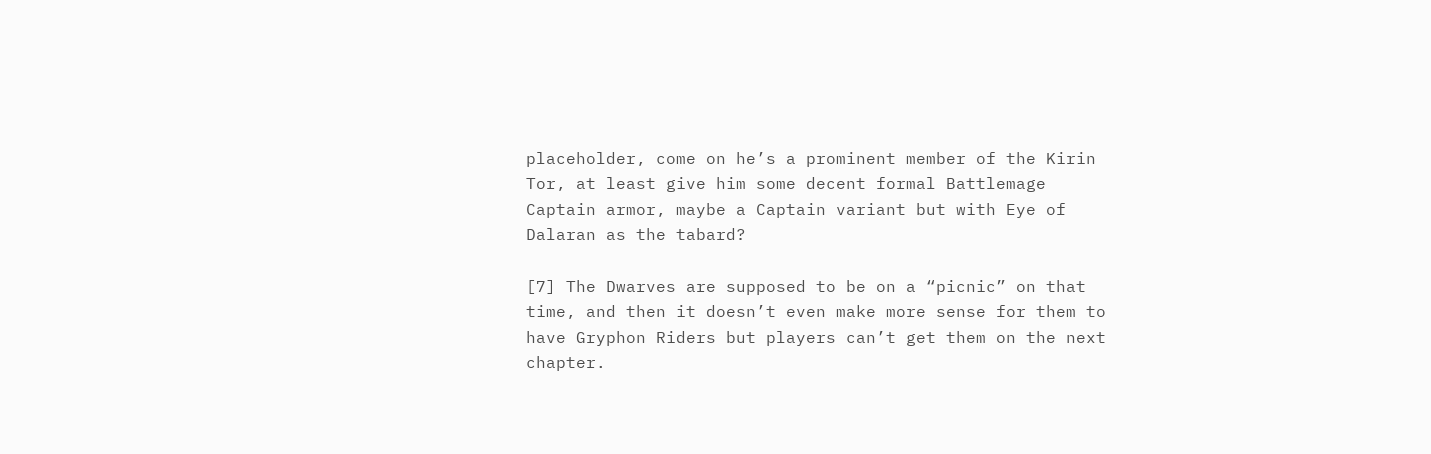placeholder, come on he’s a prominent member of the Kirin Tor, at least give him some decent formal Battlemage Captain armor, maybe a Captain variant but with Eye of Dalaran as the tabard?

[7] The Dwarves are supposed to be on a “picnic” on that time, and then it doesn’t even make more sense for them to have Gryphon Riders but players can’t get them on the next chapter.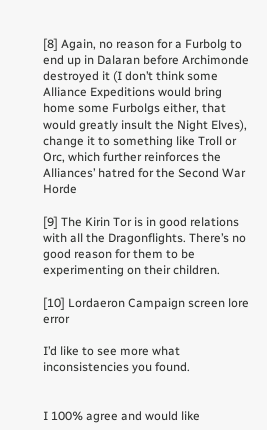[8] Again, no reason for a Furbolg to end up in Dalaran before Archimonde destroyed it (I don’t think some Alliance Expeditions would bring home some Furbolgs either, that would greatly insult the Night Elves), change it to something like Troll or Orc, which further reinforces the Alliances’ hatred for the Second War Horde

[9] The Kirin Tor is in good relations with all the Dragonflights. There’s no good reason for them to be experimenting on their children.

[10] Lordaeron Campaign screen lore error

I’d like to see more what inconsistencies you found.


I 100% agree and would like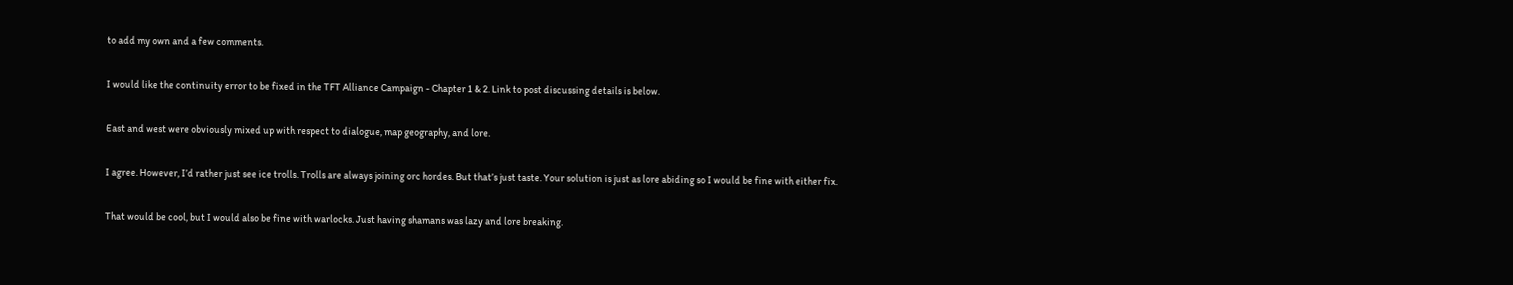to add my own and a few comments.

I would like the continuity error to be fixed in the TFT Alliance Campaign - Chapter 1 & 2. Link to post discussing details is below.

East and west were obviously mixed up with respect to dialogue, map geography, and lore.

I agree. However, I’d rather just see ice trolls. Trolls are always joining orc hordes. But that’s just taste. Your solution is just as lore abiding so I would be fine with either fix.

That would be cool, but I would also be fine with warlocks. Just having shamans was lazy and lore breaking.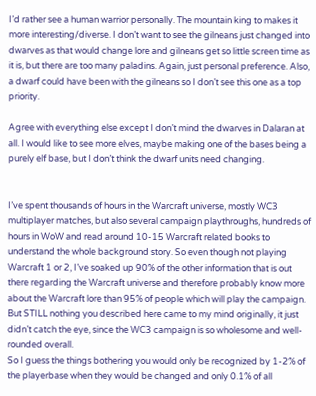I’d rather see a human warrior personally. The mountain king to makes it more interesting/diverse. I don’t want to see the gilneans just changed into dwarves as that would change lore and gilneans get so little screen time as it is, but there are too many paladins. Again, just personal preference. Also, a dwarf could have been with the gilneans so I don’t see this one as a top priority.

Agree with everything else except I don’t mind the dwarves in Dalaran at all. I would like to see more elves, maybe making one of the bases being a purely elf base, but I don’t think the dwarf units need changing.


I’ve spent thousands of hours in the Warcraft universe, mostly WC3 multiplayer matches, but also several campaign playthroughs, hundreds of hours in WoW and read around 10-15 Warcraft related books to understand the whole background story. So even though not playing Warcraft 1 or 2, I’ve soaked up 90% of the other information that is out there regarding the Warcraft universe and therefore probably know more about the Warcraft lore than 95% of people which will play the campaign.
But STILL nothing you described here came to my mind originally, it just didn’t catch the eye, since the WC3 campaign is so wholesome and well-rounded overall.
So I guess the things bothering you would only be recognized by 1-2% of the playerbase when they would be changed and only 0.1% of all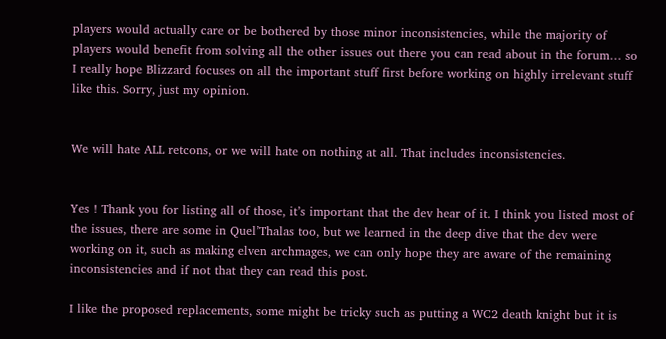players would actually care or be bothered by those minor inconsistencies, while the majority of players would benefit from solving all the other issues out there you can read about in the forum… so I really hope Blizzard focuses on all the important stuff first before working on highly irrelevant stuff like this. Sorry, just my opinion.


We will hate ALL retcons, or we will hate on nothing at all. That includes inconsistencies.


Yes ! Thank you for listing all of those, it’s important that the dev hear of it. I think you listed most of the issues, there are some in Quel’Thalas too, but we learned in the deep dive that the dev were working on it, such as making elven archmages, we can only hope they are aware of the remaining inconsistencies and if not that they can read this post.

I like the proposed replacements, some might be tricky such as putting a WC2 death knight but it is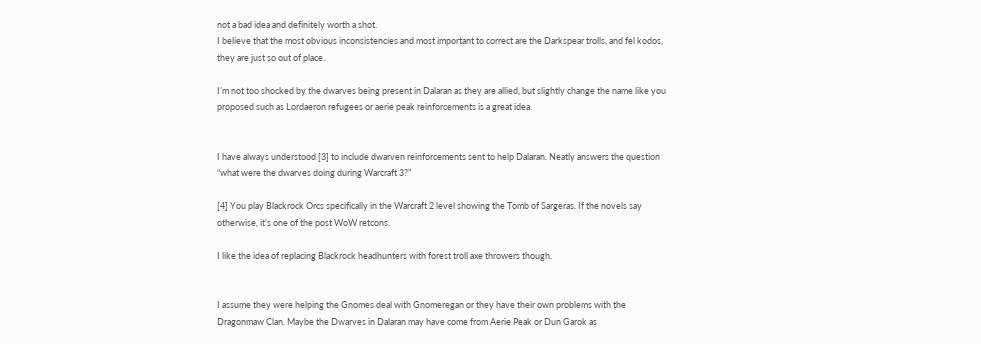not a bad idea and definitely worth a shot.
I believe that the most obvious inconsistencies and most important to correct are the Darkspear trolls, and fel kodos, they are just so out of place.

I’m not too shocked by the dwarves being present in Dalaran as they are allied, but slightly change the name like you proposed such as Lordaeron refugees or aerie peak reinforcements is a great idea.


I have always understood [3] to include dwarven reinforcements sent to help Dalaran. Neatly answers the question “what were the dwarves doing during Warcraft 3?”

[4] You play Blackrock Orcs specifically in the Warcraft 2 level showing the Tomb of Sargeras. If the novels say otherwise, it’s one of the post WoW retcons.

I like the idea of replacing Blackrock headhunters with forest troll axe throwers though.


I assume they were helping the Gnomes deal with Gnomeregan or they have their own problems with the Dragonmaw Clan. Maybe the Dwarves in Dalaran may have come from Aerie Peak or Dun Garok as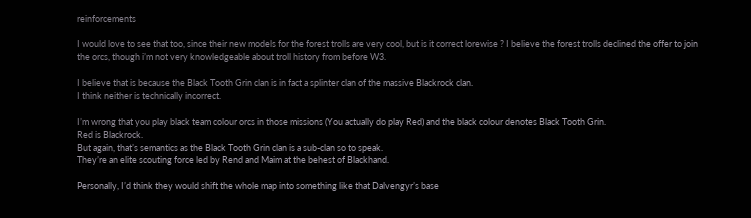reinforcements

I would love to see that too, since their new models for the forest trolls are very cool, but is it correct lorewise ? I believe the forest trolls declined the offer to join the orcs, though i’m not very knowledgeable about troll history from before W3.

I believe that is because the Black Tooth Grin clan is in fact a splinter clan of the massive Blackrock clan.
I think neither is technically incorrect.

I’m wrong that you play black team colour orcs in those missions (You actually do play Red) and the black colour denotes Black Tooth Grin.
Red is Blackrock.
But again, that’s semantics as the Black Tooth Grin clan is a sub-clan so to speak.
They’re an elite scouting force led by Rend and Maim at the behest of Blackhand.

Personally, I’d think they would shift the whole map into something like that Dalvengyr’s base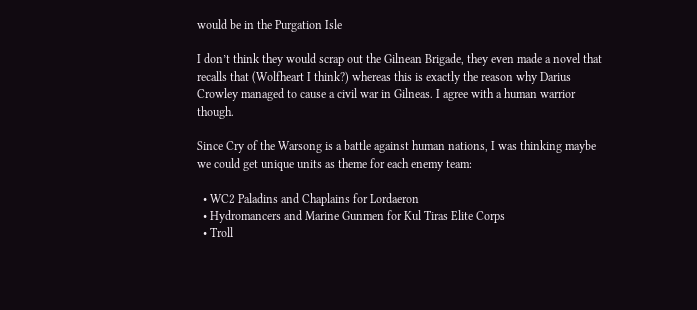would be in the Purgation Isle

I don’t think they would scrap out the Gilnean Brigade, they even made a novel that recalls that (Wolfheart I think?) whereas this is exactly the reason why Darius Crowley managed to cause a civil war in Gilneas. I agree with a human warrior though.

Since Cry of the Warsong is a battle against human nations, I was thinking maybe we could get unique units as theme for each enemy team:

  • WC2 Paladins and Chaplains for Lordaeron
  • Hydromancers and Marine Gunmen for Kul Tiras Elite Corps
  • Troll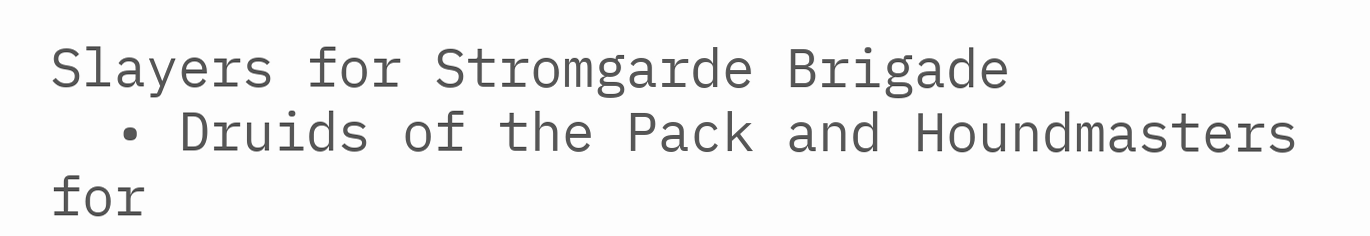Slayers for Stromgarde Brigade
  • Druids of the Pack and Houndmasters for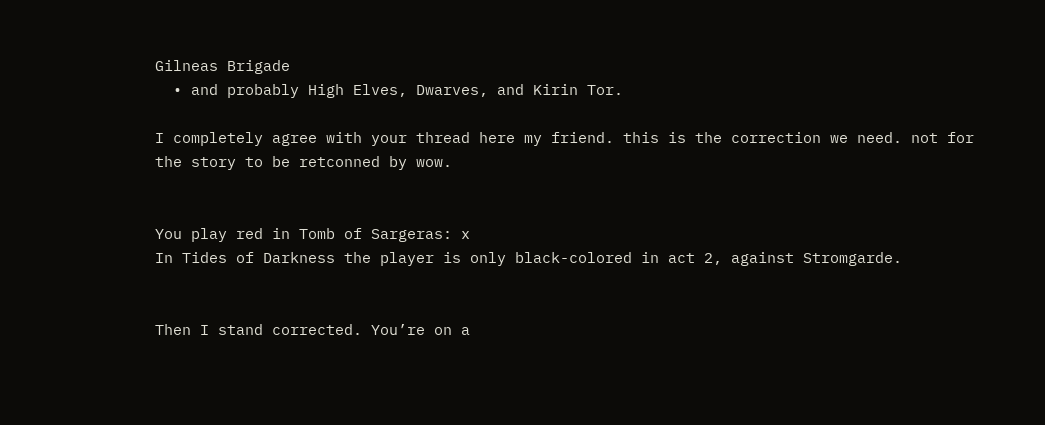Gilneas Brigade
  • and probably High Elves, Dwarves, and Kirin Tor.

I completely agree with your thread here my friend. this is the correction we need. not for the story to be retconned by wow.


You play red in Tomb of Sargeras: x
In Tides of Darkness the player is only black-colored in act 2, against Stromgarde.


Then I stand corrected. You’re on a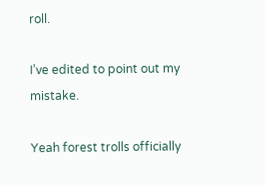roll.

I’ve edited to point out my mistake.

Yeah forest trolls officially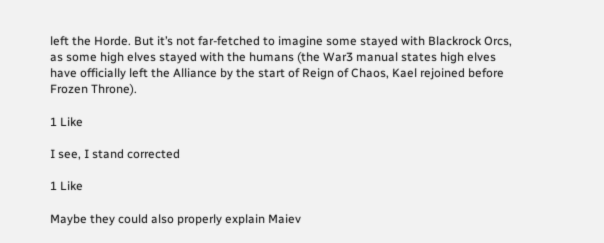left the Horde. But it’s not far-fetched to imagine some stayed with Blackrock Orcs, as some high elves stayed with the humans (the War3 manual states high elves have officially left the Alliance by the start of Reign of Chaos, Kael rejoined before Frozen Throne).

1 Like

I see, I stand corrected

1 Like

Maybe they could also properly explain Maiev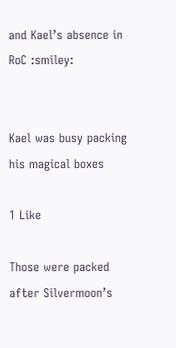and Kael’s absence in RoC :smiley:


Kael was busy packing his magical boxes

1 Like

Those were packed after Silvermoon’s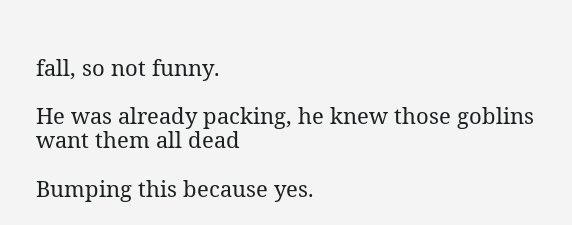fall, so not funny.

He was already packing, he knew those goblins want them all dead

Bumping this because yes.